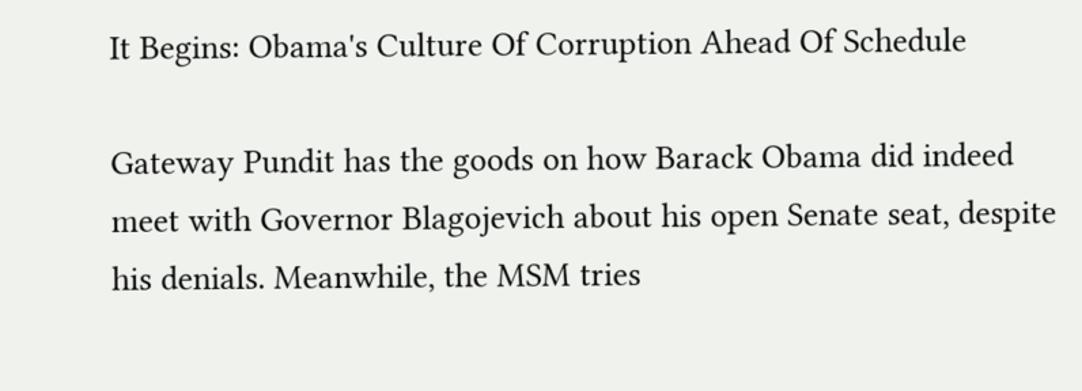It Begins: Obama's Culture Of Corruption Ahead Of Schedule

Gateway Pundit has the goods on how Barack Obama did indeed meet with Governor Blagojevich about his open Senate seat, despite his denials. Meanwhile, the MSM tries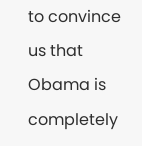to convince us that Obama is completely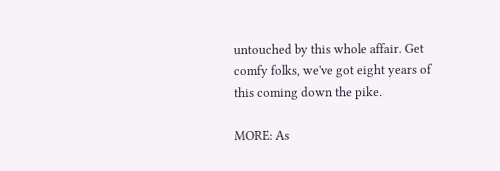untouched by this whole affair. Get comfy folks, we've got eight years of this coming down the pike.

MORE: As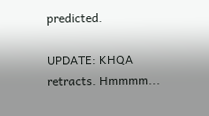predicted.

UPDATE: KHQA retracts. Hmmmm...